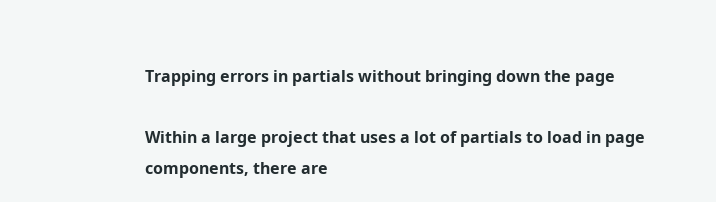Trapping errors in partials without bringing down the page

Within a large project that uses a lot of partials to load in page components, there are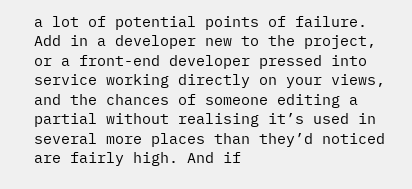a lot of potential points of failure. Add in a developer new to the project, or a front-end developer pressed into service working directly on your views, and the chances of someone editing a partial without realising it’s used in several more places than they’d noticed are fairly high. And if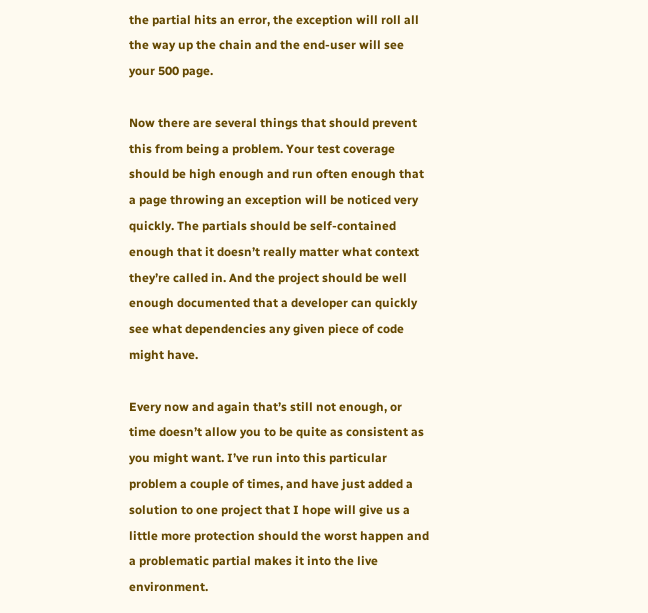the partial hits an error, the exception will roll all the way up the chain and the end-user will see your 500 page.

Now there are several things that should prevent this from being a problem. Your test coverage should be high enough and run often enough that a page throwing an exception will be noticed very quickly. The partials should be self-contained enough that it doesn’t really matter what context they’re called in. And the project should be well enough documented that a developer can quickly see what dependencies any given piece of code might have.

Every now and again that’s still not enough, or time doesn’t allow you to be quite as consistent as you might want. I’ve run into this particular problem a couple of times, and have just added a solution to one project that I hope will give us a little more protection should the worst happen and a problematic partial makes it into the live environment.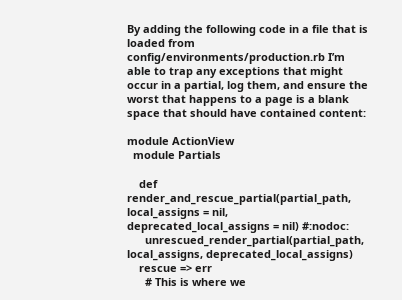By adding the following code in a file that is loaded from config/environments/production.rb I’m able to trap any exceptions that might occur in a partial, log them, and ensure the worst that happens to a page is a blank space that should have contained content:

module ActionView
  module Partials

    def render_and_rescue_partial(partial_path, local_assigns = nil, deprecated_local_assigns = nil) #:nodoc:
      unrescued_render_partial(partial_path, local_assigns, deprecated_local_assigns)
    rescue => err
      # This is where we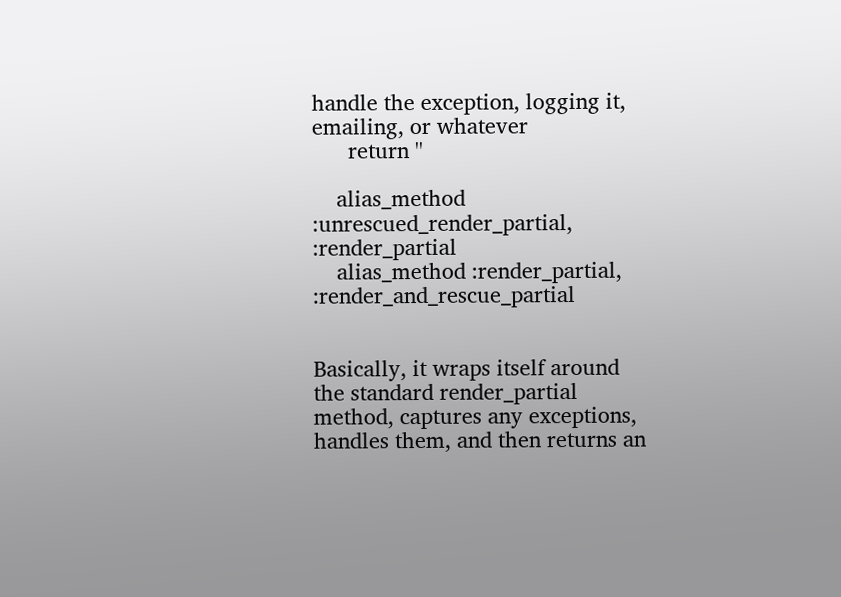handle the exception, logging it, emailing, or whatever
      return ''

    alias_method :unrescued_render_partial, :render_partial
    alias_method :render_partial, :render_and_rescue_partial


Basically, it wraps itself around the standard render_partial method, captures any exceptions, handles them, and then returns an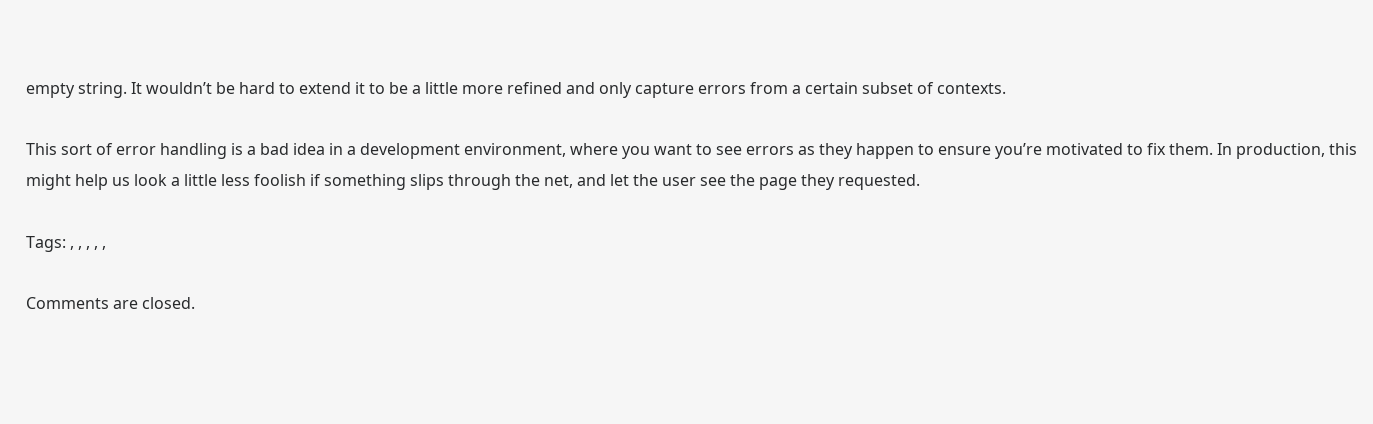empty string. It wouldn’t be hard to extend it to be a little more refined and only capture errors from a certain subset of contexts.

This sort of error handling is a bad idea in a development environment, where you want to see errors as they happen to ensure you’re motivated to fix them. In production, this might help us look a little less foolish if something slips through the net, and let the user see the page they requested.

Tags: , , , , ,

Comments are closed.